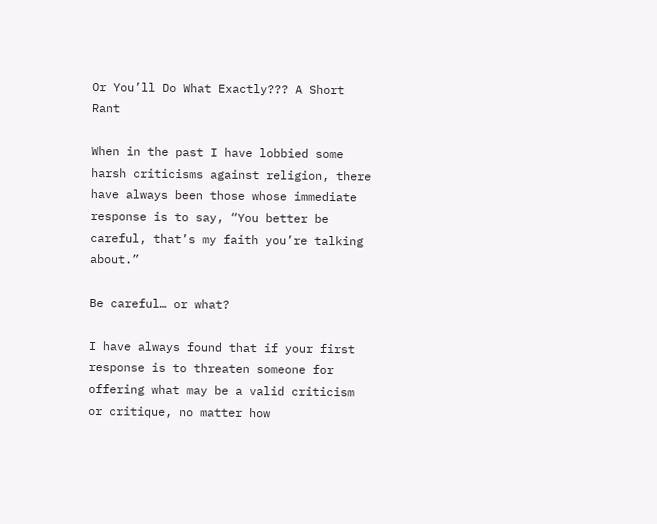Or You’ll Do What Exactly??? A Short Rant

When in the past I have lobbied some harsh criticisms against religion, there have always been those whose immediate response is to say, “You better be careful, that’s my faith you’re talking about.”

Be careful… or what?

I have always found that if your first response is to threaten someone for offering what may be a valid criticism or critique, no matter how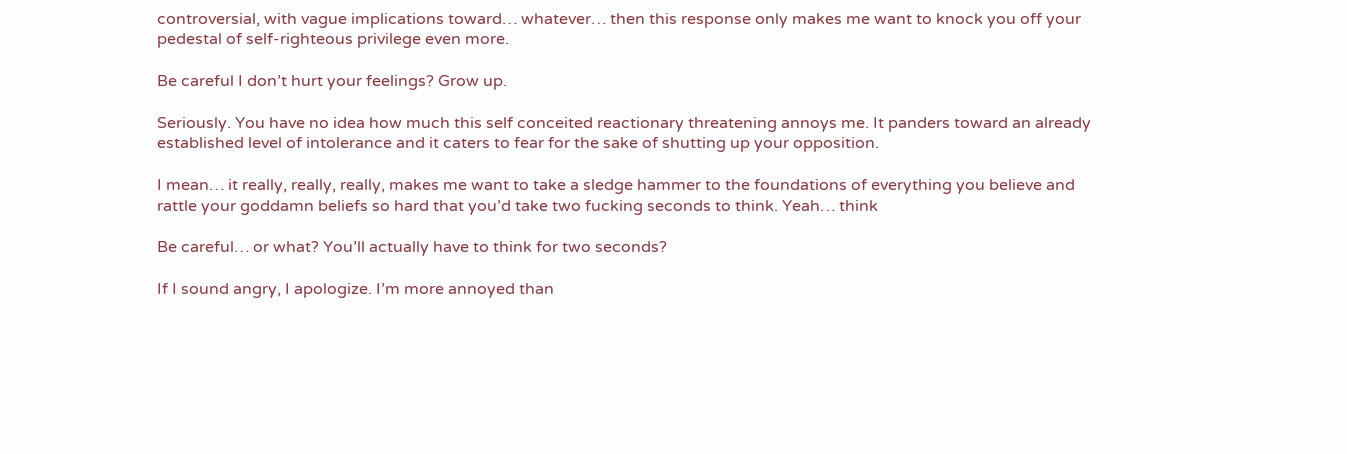controversial, with vague implications toward… whatever… then this response only makes me want to knock you off your pedestal of self-righteous privilege even more.

Be careful I don’t hurt your feelings? Grow up.

Seriously. You have no idea how much this self conceited reactionary threatening annoys me. It panders toward an already established level of intolerance and it caters to fear for the sake of shutting up your opposition.

I mean… it really, really, really, makes me want to take a sledge hammer to the foundations of everything you believe and rattle your goddamn beliefs so hard that you’d take two fucking seconds to think. Yeah… think

Be careful… or what? You’ll actually have to think for two seconds?

If I sound angry, I apologize. I’m more annoyed than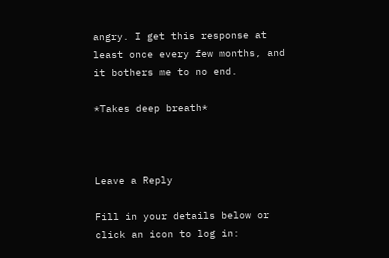angry. I get this response at least once every few months, and it bothers me to no end.

*Takes deep breath*



Leave a Reply

Fill in your details below or click an icon to log in: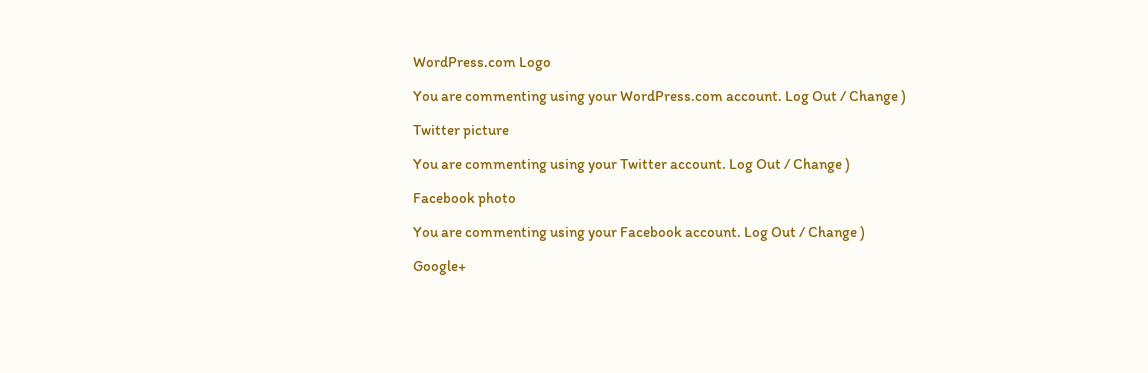WordPress.com Logo

You are commenting using your WordPress.com account. Log Out / Change )

Twitter picture

You are commenting using your Twitter account. Log Out / Change )

Facebook photo

You are commenting using your Facebook account. Log Out / Change )

Google+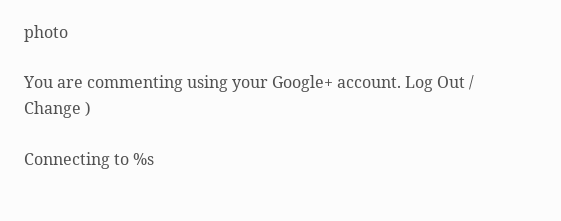photo

You are commenting using your Google+ account. Log Out / Change )

Connecting to %s